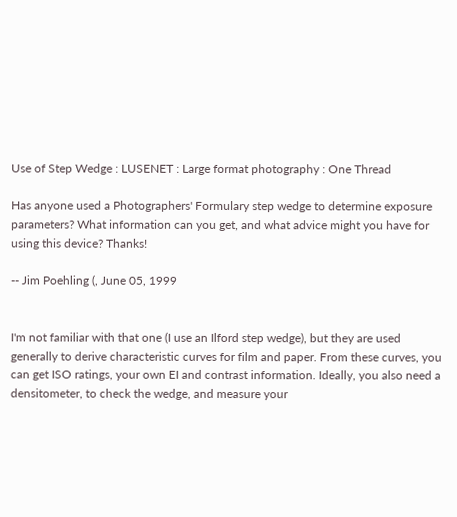Use of Step Wedge : LUSENET : Large format photography : One Thread

Has anyone used a Photographers' Formulary step wedge to determine exposure parameters? What information can you get, and what advice might you have for using this device? Thanks!

-- Jim Poehling (, June 05, 1999


I'm not familiar with that one (I use an Ilford step wedge), but they are used generally to derive characteristic curves for film and paper. From these curves, you can get ISO ratings, your own EI and contrast information. Ideally, you also need a densitometer, to check the wedge, and measure your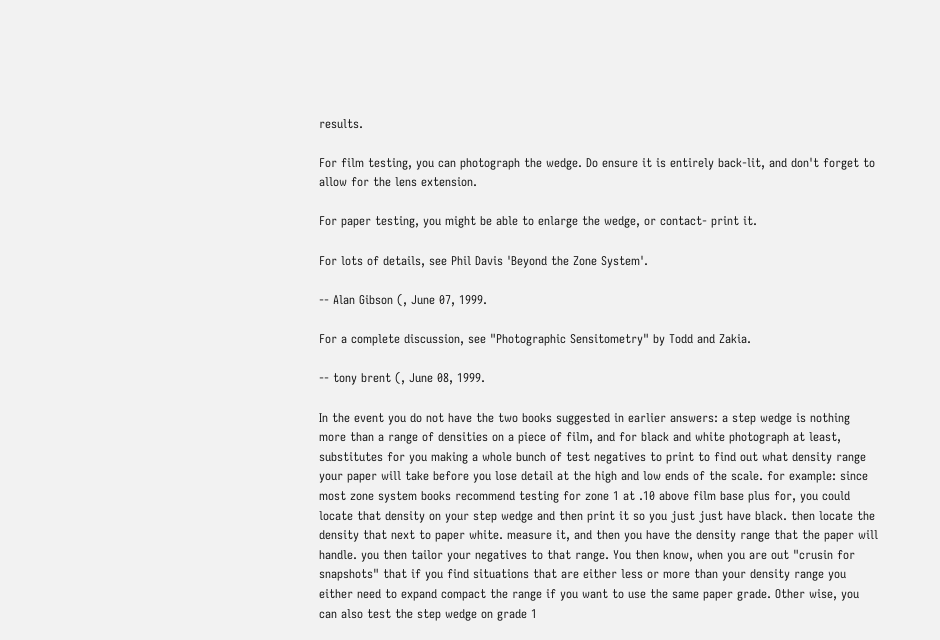results.

For film testing, you can photograph the wedge. Do ensure it is entirely back-lit, and don't forget to allow for the lens extension.

For paper testing, you might be able to enlarge the wedge, or contact- print it.

For lots of details, see Phil Davis 'Beyond the Zone System'.

-- Alan Gibson (, June 07, 1999.

For a complete discussion, see "Photographic Sensitometry" by Todd and Zakia.

-- tony brent (, June 08, 1999.

In the event you do not have the two books suggested in earlier answers: a step wedge is nothing more than a range of densities on a piece of film, and for black and white photograph at least, substitutes for you making a whole bunch of test negatives to print to find out what density range your paper will take before you lose detail at the high and low ends of the scale. for example: since most zone system books recommend testing for zone 1 at .10 above film base plus for, you could locate that density on your step wedge and then print it so you just just have black. then locate the density that next to paper white. measure it, and then you have the density range that the paper will handle. you then tailor your negatives to that range. You then know, when you are out "crusin for snapshots" that if you find situations that are either less or more than your density range you either need to expand compact the range if you want to use the same paper grade. Other wise, you can also test the step wedge on grade 1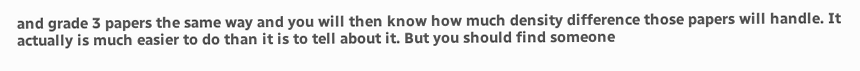and grade 3 papers the same way and you will then know how much density difference those papers will handle. It actually is much easier to do than it is to tell about it. But you should find someone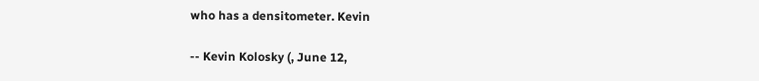who has a densitometer. Kevin

-- Kevin Kolosky (, June 12,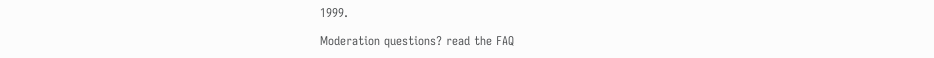1999.

Moderation questions? read the FAQ